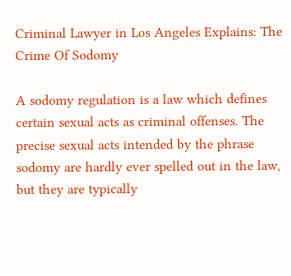Criminal Lawyer in Los Angeles Explains: The Crime Of Sodomy

A sodomy regulation is a law which defines certain sexual acts as criminal offenses. The precise sexual acts intended by the phrase sodomy are hardly ever spelled out in the law, but they are typically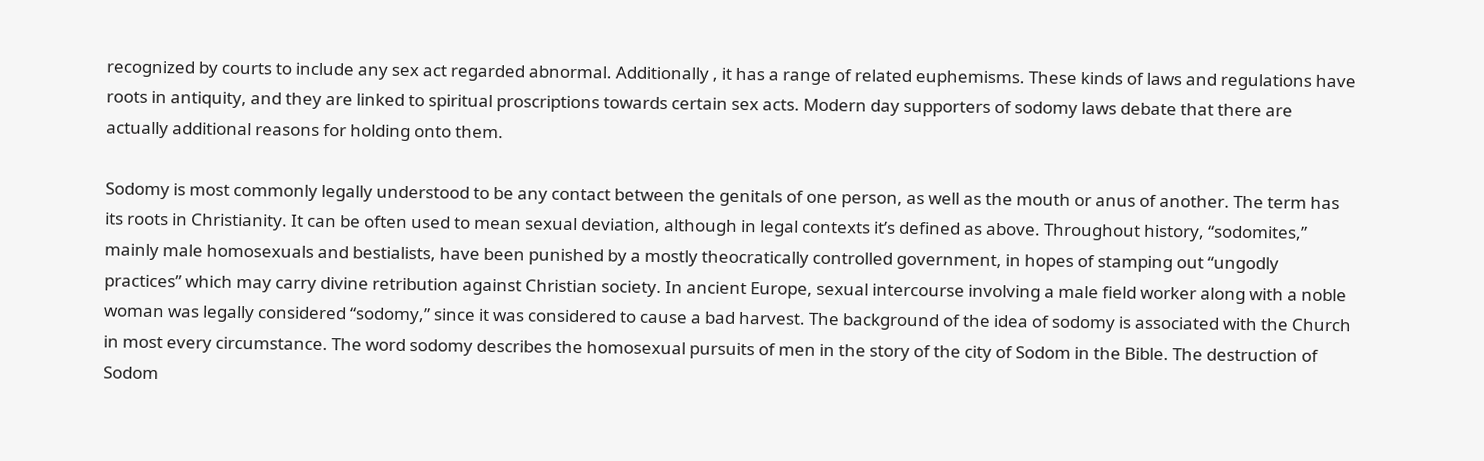recognized by courts to include any sex act regarded abnormal. Additionally , it has a range of related euphemisms. These kinds of laws and regulations have roots in antiquity, and they are linked to spiritual proscriptions towards certain sex acts. Modern day supporters of sodomy laws debate that there are actually additional reasons for holding onto them.

Sodomy is most commonly legally understood to be any contact between the genitals of one person, as well as the mouth or anus of another. The term has its roots in Christianity. It can be often used to mean sexual deviation, although in legal contexts it’s defined as above. Throughout history, “sodomites,” mainly male homosexuals and bestialists, have been punished by a mostly theocratically controlled government, in hopes of stamping out “ungodly practices” which may carry divine retribution against Christian society. In ancient Europe, sexual intercourse involving a male field worker along with a noble woman was legally considered “sodomy,” since it was considered to cause a bad harvest. The background of the idea of sodomy is associated with the Church in most every circumstance. The word sodomy describes the homosexual pursuits of men in the story of the city of Sodom in the Bible. The destruction of Sodom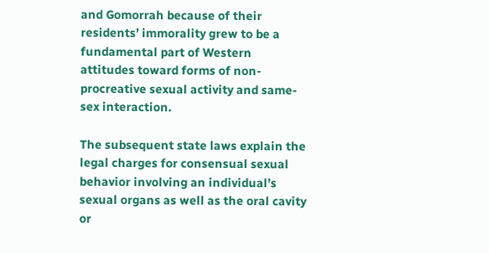and Gomorrah because of their residents’ immorality grew to be a fundamental part of Western attitudes toward forms of non-procreative sexual activity and same-sex interaction.

The subsequent state laws explain the legal charges for consensual sexual behavior involving an individual’s sexual organs as well as the oral cavity or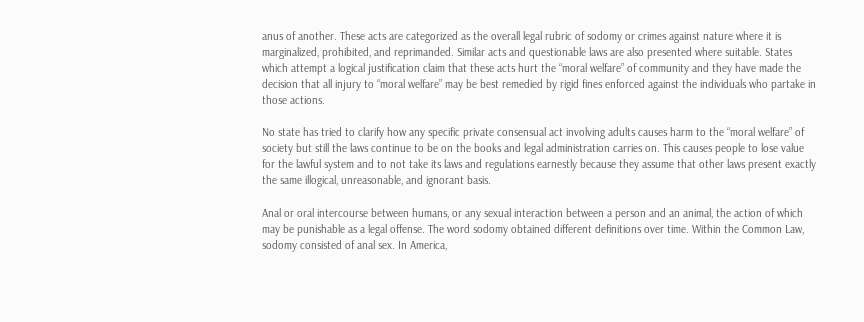anus of another. These acts are categorized as the overall legal rubric of sodomy or crimes against nature where it is marginalized, prohibited, and reprimanded. Similar acts and questionable laws are also presented where suitable. States which attempt a logical justification claim that these acts hurt the “moral welfare” of community and they have made the decision that all injury to “moral welfare” may be best remedied by rigid fines enforced against the individuals who partake in those actions.

No state has tried to clarify how any specific private consensual act involving adults causes harm to the “moral welfare” of society but still the laws continue to be on the books and legal administration carries on. This causes people to lose value for the lawful system and to not take its laws and regulations earnestly because they assume that other laws present exactly the same illogical, unreasonable, and ignorant basis.

Anal or oral intercourse between humans, or any sexual interaction between a person and an animal, the action of which may be punishable as a legal offense. The word sodomy obtained different definitions over time. Within the Common Law, sodomy consisted of anal sex. In America,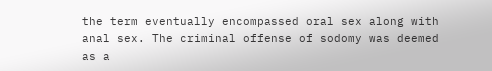the term eventually encompassed oral sex along with anal sex. The criminal offense of sodomy was deemed as a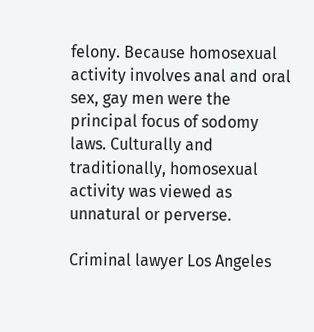felony. Because homosexual activity involves anal and oral sex, gay men were the principal focus of sodomy laws. Culturally and traditionally, homosexual activity was viewed as unnatural or perverse.

Criminal lawyer Los Angeles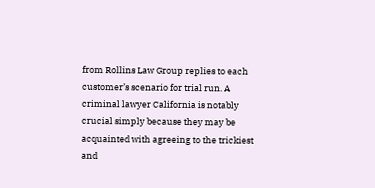from Rollins Law Group replies to each customer’s scenario for trial run. A criminal lawyer California is notably crucial simply because they may be acquainted with agreeing to the trickiest and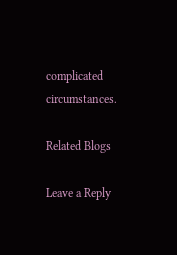complicated circumstances.

Related Blogs

Leave a Reply